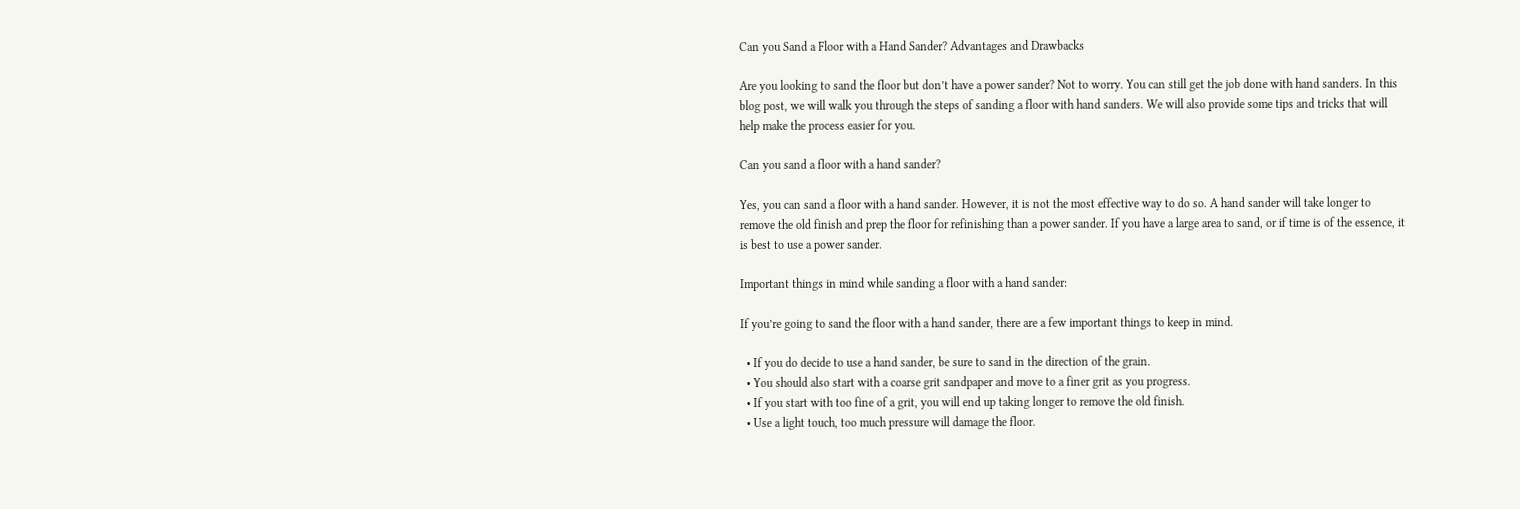Can you Sand a Floor with a Hand Sander? Advantages and Drawbacks

Are you looking to sand the floor but don’t have a power sander? Not to worry. You can still get the job done with hand sanders. In this blog post, we will walk you through the steps of sanding a floor with hand sanders. We will also provide some tips and tricks that will help make the process easier for you.

Can you sand a floor with a hand sander?

Yes, you can sand a floor with a hand sander. However, it is not the most effective way to do so. A hand sander will take longer to remove the old finish and prep the floor for refinishing than a power sander. If you have a large area to sand, or if time is of the essence, it is best to use a power sander.

Important things in mind while sanding a floor with a hand sander:

If you’re going to sand the floor with a hand sander, there are a few important things to keep in mind.

  • If you do decide to use a hand sander, be sure to sand in the direction of the grain.
  • You should also start with a coarse grit sandpaper and move to a finer grit as you progress.
  • If you start with too fine of a grit, you will end up taking longer to remove the old finish.
  • Use a light touch, too much pressure will damage the floor.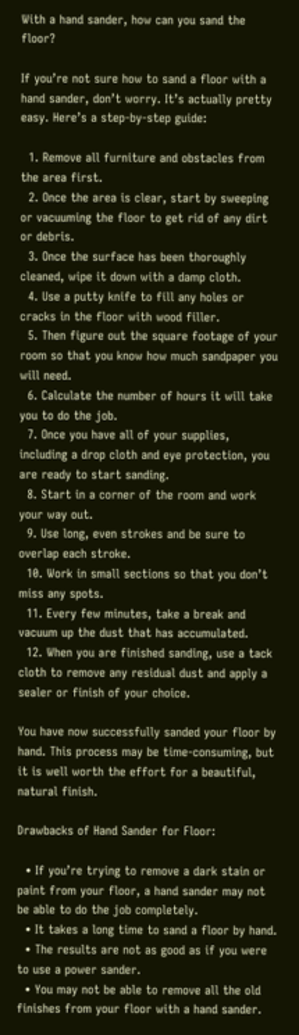With a hand sander, how can you sand the floor?

If you’re not sure how to sand a floor with a hand sander, don’t worry. It’s actually pretty easy. Here’s a step-by-step guide:

  1. Remove all furniture and obstacles from the area first.
  2. Once the area is clear, start by sweeping or vacuuming the floor to get rid of any dirt or debris.
  3. Once the surface has been thoroughly cleaned, wipe it down with a damp cloth.
  4. Use a putty knife to fill any holes or cracks in the floor with wood filler.
  5. Then figure out the square footage of your room so that you know how much sandpaper you will need.
  6. Calculate the number of hours it will take you to do the job.
  7. Once you have all of your supplies, including a drop cloth and eye protection, you are ready to start sanding.
  8. Start in a corner of the room and work your way out.
  9. Use long, even strokes and be sure to overlap each stroke.
  10. Work in small sections so that you don’t miss any spots.
  11. Every few minutes, take a break and vacuum up the dust that has accumulated.
  12. When you are finished sanding, use a tack cloth to remove any residual dust and apply a sealer or finish of your choice.

You have now successfully sanded your floor by hand. This process may be time-consuming, but it is well worth the effort for a beautiful, natural finish.

Drawbacks of Hand Sander for Floor:

  • If you’re trying to remove a dark stain or paint from your floor, a hand sander may not be able to do the job completely.
  • It takes a long time to sand a floor by hand.
  • The results are not as good as if you were to use a power sander.
  • You may not be able to remove all the old finishes from your floor with a hand sander.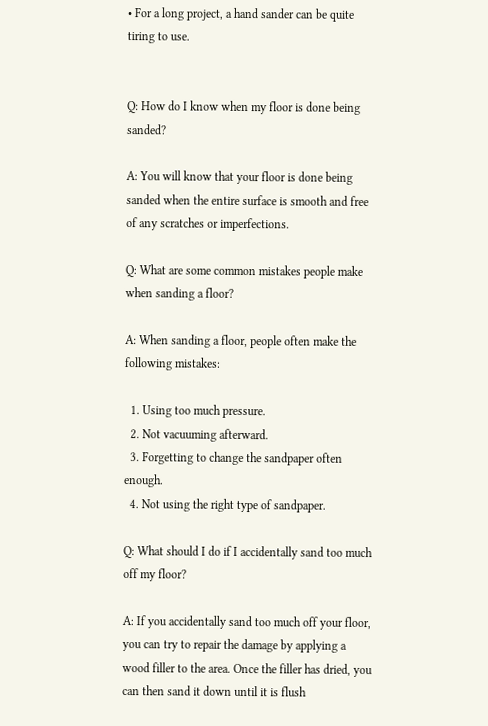• For a long project, a hand sander can be quite tiring to use.


Q: How do I know when my floor is done being sanded?

A: You will know that your floor is done being sanded when the entire surface is smooth and free of any scratches or imperfections.

Q: What are some common mistakes people make when sanding a floor?

A: When sanding a floor, people often make the following mistakes:

  1. Using too much pressure.
  2. Not vacuuming afterward.
  3. Forgetting to change the sandpaper often enough.
  4. Not using the right type of sandpaper.

Q: What should I do if I accidentally sand too much off my floor?

A: If you accidentally sand too much off your floor, you can try to repair the damage by applying a wood filler to the area. Once the filler has dried, you can then sand it down until it is flush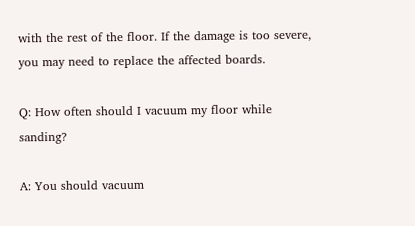with the rest of the floor. If the damage is too severe, you may need to replace the affected boards.

Q: How often should I vacuum my floor while sanding?

A: You should vacuum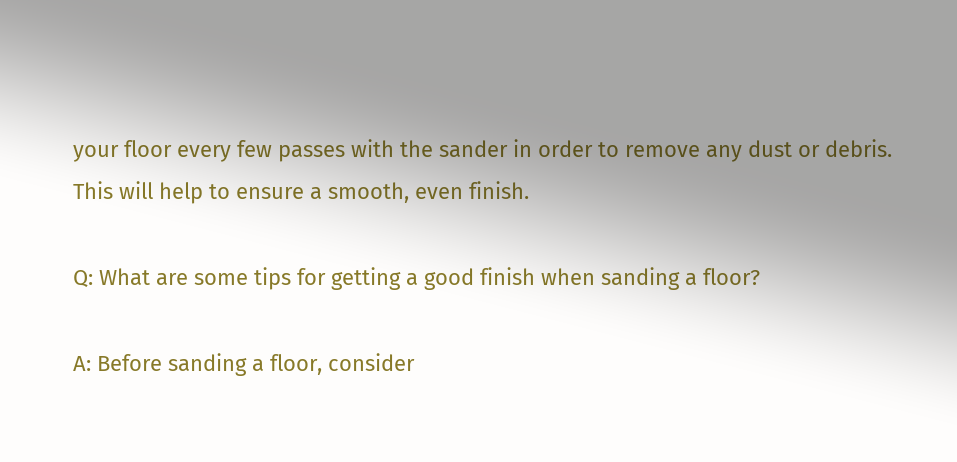your floor every few passes with the sander in order to remove any dust or debris. This will help to ensure a smooth, even finish.

Q: What are some tips for getting a good finish when sanding a floor?

A: Before sanding a floor, consider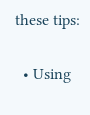these tips:

  • Using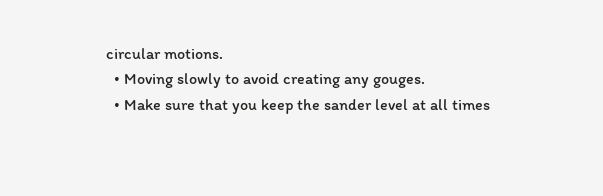circular motions.
  • Moving slowly to avoid creating any gouges.
  • Make sure that you keep the sander level at all times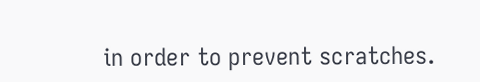in order to prevent scratches.